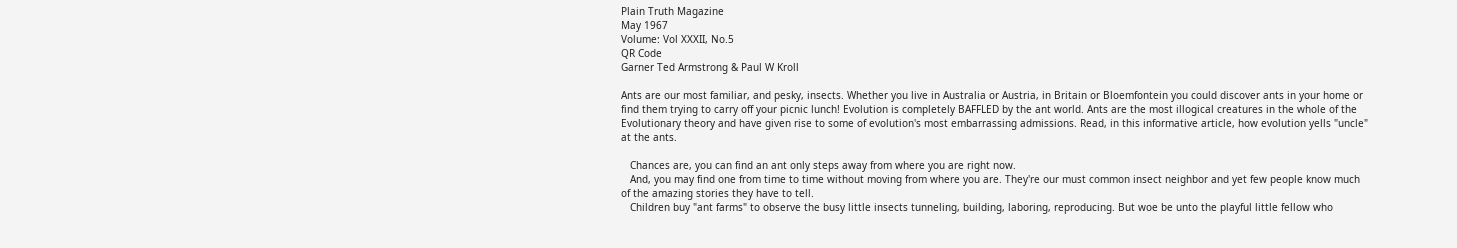Plain Truth Magazine
May 1967
Volume: Vol XXXII, No.5
QR Code
Garner Ted Armstrong & Paul W Kroll

Ants are our most familiar, and pesky, insects. Whether you live in Australia or Austria, in Britain or Bloemfontein you could discover ants in your home or find them trying to carry off your picnic lunch! Evolution is completely BAFFLED by the ant world. Ants are the most illogical creatures in the whole of the Evolutionary theory and have given rise to some of evolution's most embarrassing admissions. Read, in this informative article, how evolution yells "uncle" at the ants.

   Chances are, you can find an ant only steps away from where you are right now.
   And, you may find one from time to time without moving from where you are. They're our must common insect neighbor and yet few people know much of the amazing stories they have to tell.
   Children buy "ant farms" to observe the busy little insects tunneling, building, laboring, reproducing. But woe be unto the playful little fellow who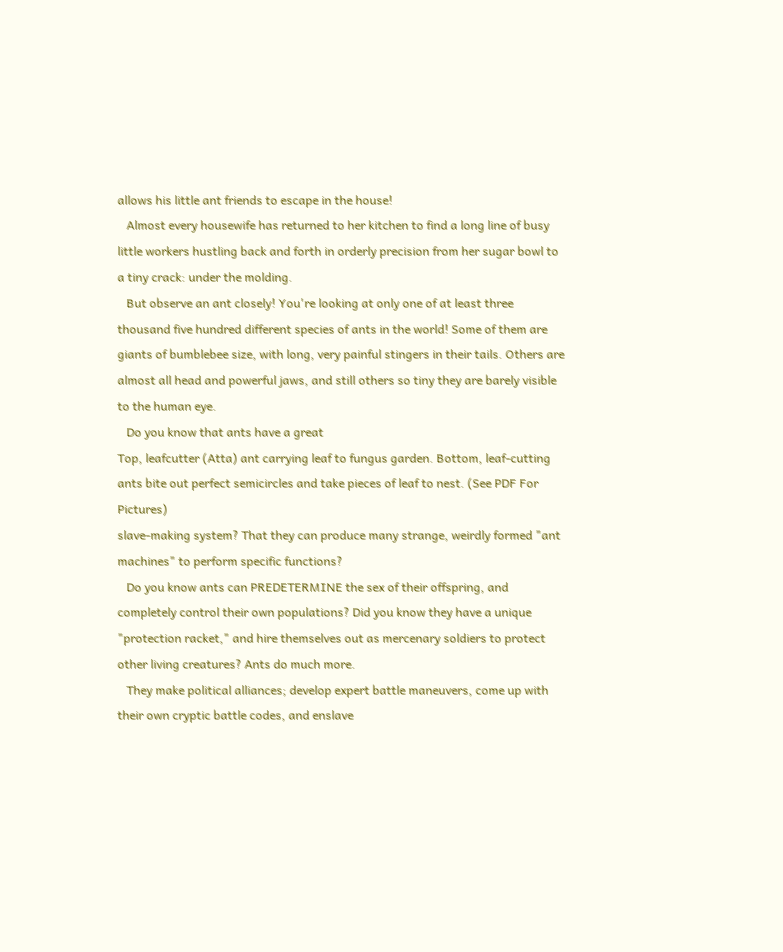allows his little ant friends to escape in the house!
   Almost every housewife has returned to her kitchen to find a long line of busy little workers hustling back and forth in orderly precision from her sugar bowl to a tiny crack: under the molding.
   But observe an ant closely! You're looking at only one of at least three thousand five hundred different species of ants in the world! Some of them are giants of bumblebee size, with long, very painful stingers in their tails. Others are almost all head and powerful jaws, and still others so tiny they are barely visible to the human eye.
   Do you know that ants have a great
Top, leafcutter (Atta) ant carrying leaf to fungus garden. Bottom, leaf-cutting ants bite out perfect semicircles and take pieces of leaf to nest. (See PDF For Pictures)
slave-making system? That they can produce many strange, weirdly formed "ant machines" to perform specific functions?
   Do you know ants can PREDETERMINE the sex of their offspring, and completely control their own populations? Did you know they have a unique "protection racket," and hire themselves out as mercenary soldiers to protect other living creatures? Ants do much more.
   They make political alliances; develop expert battle maneuvers, come up with their own cryptic battle codes, and enslave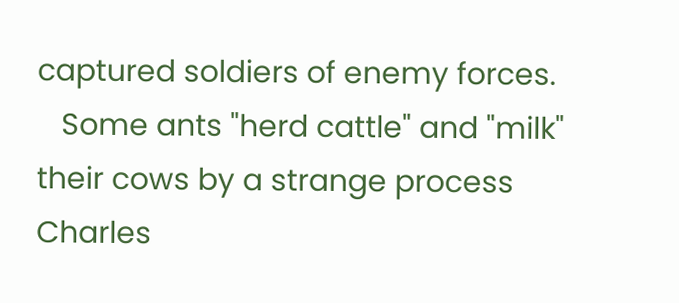captured soldiers of enemy forces.
   Some ants "herd cattle" and "milk" their cows by a strange process Charles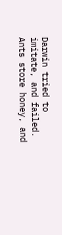Darwin tried to imitate, and failed. Ants store honey, and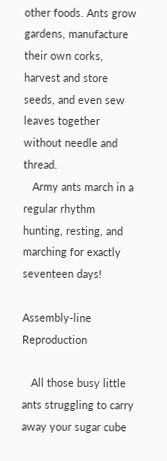other foods. Ants grow gardens, manufacture their own corks, harvest and store seeds, and even sew leaves together without needle and thread.
   Army ants march in a regular rhythm hunting, resting, and marching for exactly seventeen days!

Assembly-line Reproduction

   All those busy little ants struggling to carry away your sugar cube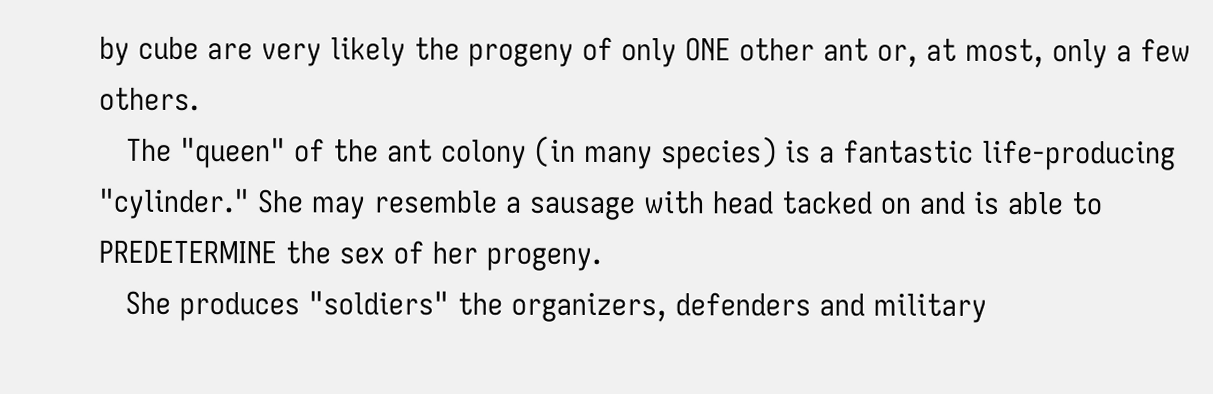by cube are very likely the progeny of only ONE other ant or, at most, only a few others.
   The "queen" of the ant colony (in many species) is a fantastic life-producing "cylinder." She may resemble a sausage with head tacked on and is able to PREDETERMINE the sex of her progeny.
   She produces "soldiers" the organizers, defenders and military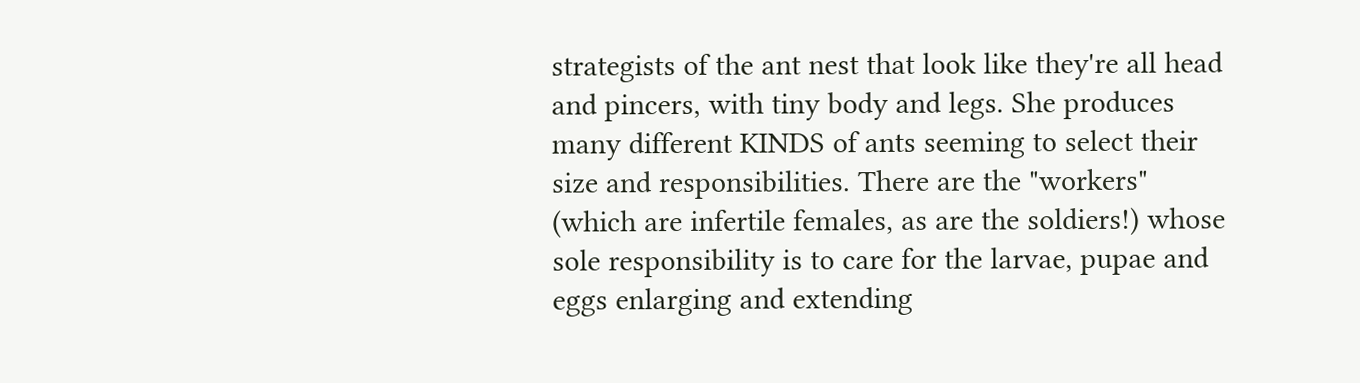strategists of the ant nest that look like they're all head and pincers, with tiny body and legs. She produces many different KINDS of ants seeming to select their size and responsibilities. There are the "workers" (which are infertile females, as are the soldiers!) whose sole responsibility is to care for the larvae, pupae and eggs enlarging and extending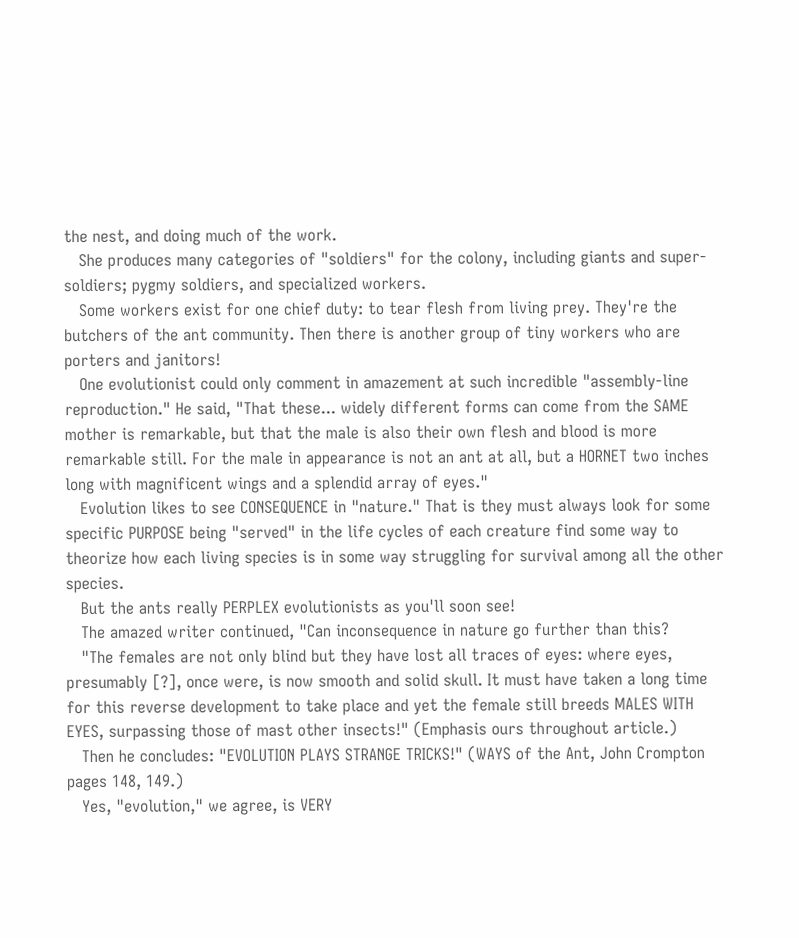the nest, and doing much of the work.
   She produces many categories of "soldiers" for the colony, including giants and super-soldiers; pygmy soldiers, and specialized workers.
   Some workers exist for one chief duty: to tear flesh from living prey. They're the butchers of the ant community. Then there is another group of tiny workers who are porters and janitors!
   One evolutionist could only comment in amazement at such incredible "assembly-line reproduction." He said, "That these... widely different forms can come from the SAME mother is remarkable, but that the male is also their own flesh and blood is more remarkable still. For the male in appearance is not an ant at all, but a HORNET two inches long with magnificent wings and a splendid array of eyes."
   Evolution likes to see CONSEQUENCE in "nature." That is they must always look for some specific PURPOSE being "served" in the life cycles of each creature find some way to theorize how each living species is in some way struggling for survival among all the other species.
   But the ants really PERPLEX evolutionists as you'll soon see!
   The amazed writer continued, "Can inconsequence in nature go further than this?
   "The females are not only blind but they have lost all traces of eyes: where eyes, presumably [?], once were, is now smooth and solid skull. It must have taken a long time for this reverse development to take place and yet the female still breeds MALES WITH EYES, surpassing those of mast other insects!" (Emphasis ours throughout article.)
   Then he concludes: "EVOLUTION PLAYS STRANGE TRICKS!" (WAYS of the Ant, John Crompton pages 148, 149.)
   Yes, "evolution," we agree, is VERY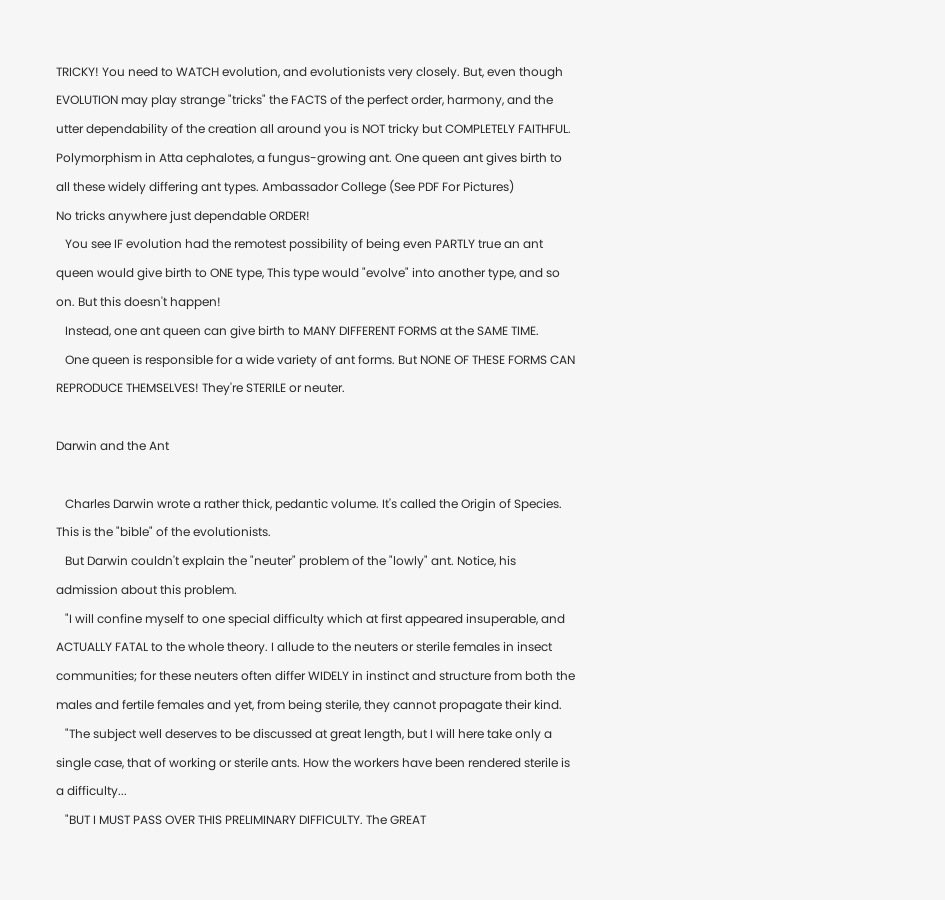TRICKY! You need to WATCH evolution, and evolutionists very closely. But, even though EVOLUTION may play strange "tricks" the FACTS of the perfect order, harmony, and the utter dependability of the creation all around you is NOT tricky but COMPLETELY FAITHFUL.
Polymorphism in Atta cephalotes, a fungus-growing ant. One queen ant gives birth to all these widely differing ant types. Ambassador College (See PDF For Pictures)
No tricks anywhere just dependable ORDER!
   You see IF evolution had the remotest possibility of being even PARTLY true an ant queen would give birth to ONE type, This type would "evolve" into another type, and so on. But this doesn't happen!
   Instead, one ant queen can give birth to MANY DIFFERENT FORMS at the SAME TIME.
   One queen is responsible for a wide variety of ant forms. But NONE OF THESE FORMS CAN REPRODUCE THEMSELVES! They're STERILE or neuter.

Darwin and the Ant

   Charles Darwin wrote a rather thick, pedantic volume. It's called the Origin of Species. This is the "bible" of the evolutionists.
   But Darwin couldn't explain the "neuter" problem of the "lowly" ant. Notice, his admission about this problem.
   "I will confine myself to one special difficulty which at first appeared insuperable, and ACTUALLY FATAL to the whole theory. I allude to the neuters or sterile females in insect communities; for these neuters often differ WIDELY in instinct and structure from both the males and fertile females and yet, from being sterile, they cannot propagate their kind.
   "The subject well deserves to be discussed at great length, but I will here take only a single case, that of working or sterile ants. How the workers have been rendered sterile is a difficulty...
   "BUT I MUST PASS OVER THIS PRELIMINARY DIFFICULTY. The GREAT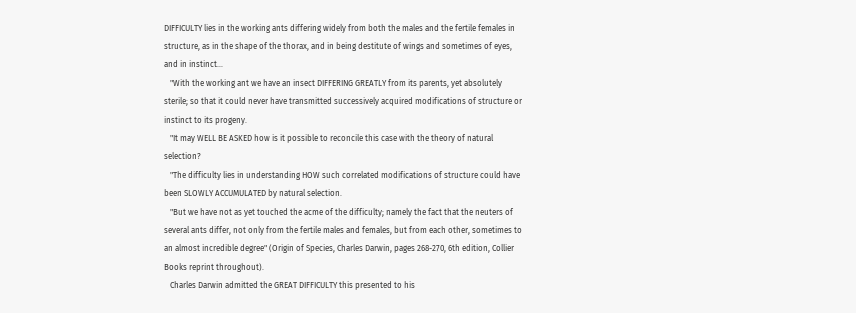DIFFICULTY lies in the working ants differing widely from both the males and the fertile females in structure, as in the shape of the thorax, and in being destitute of wings and sometimes of eyes, and in instinct...
   "With the working ant we have an insect DIFFERING GREATLY from its parents, yet absolutely sterile; so that it could never have transmitted successively acquired modifications of structure or instinct to its progeny.
   "It may WELL BE ASKED how is it possible to reconcile this case with the theory of natural selection?
   "The difficulty lies in understanding HOW such correlated modifications of structure could have been SLOWLY ACCUMULATED by natural selection.
   "But we have not as yet touched the acme of the difficulty; namely the fact that the neuters of several ants differ, not only from the fertile males and females, but from each other, sometimes to an almost incredible degree" (Origin of Species, Charles Darwin, pages 268-270, 6th edition, Collier Books reprint throughout).
   Charles Darwin admitted the GREAT DIFFICULTY this presented to his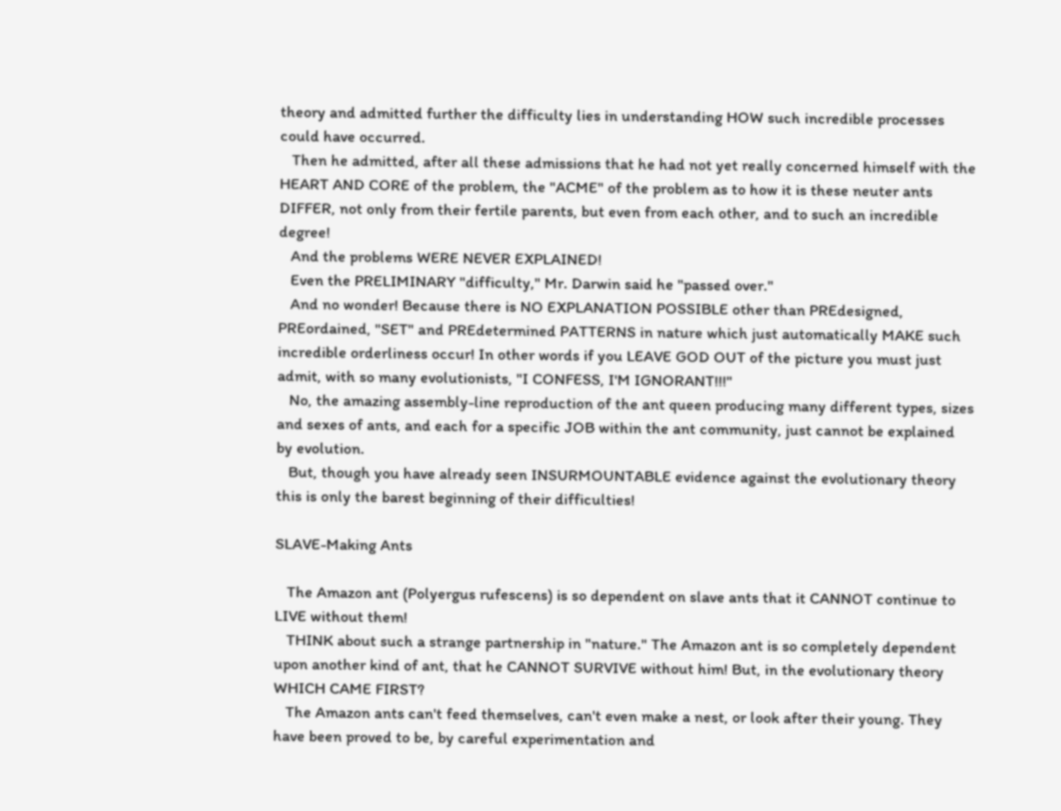theory and admitted further the difficulty lies in understanding HOW such incredible processes could have occurred.
   Then he admitted, after all these admissions that he had not yet really concerned himself with the HEART AND CORE of the problem, the "ACME" of the problem as to how it is these neuter ants DIFFER, not only from their fertile parents, but even from each other, and to such an incredible degree!
   And the problems WERE NEVER EXPLAINED!
   Even the PRELIMINARY "difficulty," Mr. Darwin said he "passed over."
   And no wonder! Because there is NO EXPLANATION POSSIBLE other than PREdesigned, PREordained, "SET" and PREdetermined PATTERNS in nature which just automatically MAKE such incredible orderliness occur! In other words if you LEAVE GOD OUT of the picture you must just admit, with so many evolutionists, "I CONFESS, I'M IGNORANT!!!"
   No, the amazing assembly-line reproduction of the ant queen producing many different types, sizes and sexes of ants, and each for a specific JOB within the ant community, just cannot be explained by evolution.
   But, though you have already seen INSURMOUNTABLE evidence against the evolutionary theory this is only the barest beginning of their difficulties!

SLAVE-Making Ants

   The Amazon ant (Polyergus rufescens) is so dependent on slave ants that it CANNOT continue to LIVE without them!
   THINK about such a strange partnership in "nature." The Amazon ant is so completely dependent upon another kind of ant, that he CANNOT SURVIVE without him! But, in the evolutionary theory WHICH CAME FIRST?
   The Amazon ants can't feed themselves, can't even make a nest, or look after their young. They have been proved to be, by careful experimentation and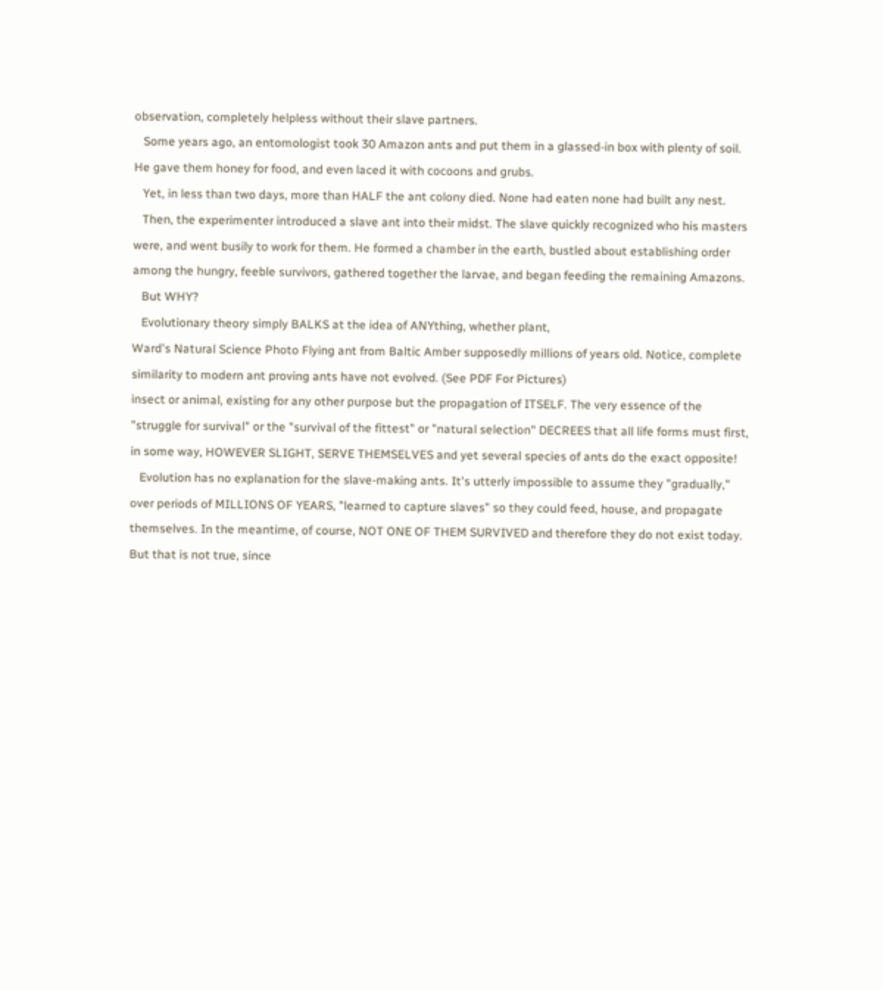observation, completely helpless without their slave partners.
   Some years ago, an entomologist took 30 Amazon ants and put them in a glassed-in box with plenty of soil. He gave them honey for food, and even laced it with cocoons and grubs.
   Yet, in less than two days, more than HALF the ant colony died. None had eaten none had built any nest.
   Then, the experimenter introduced a slave ant into their midst. The slave quickly recognized who his masters were, and went busily to work for them. He formed a chamber in the earth, bustled about establishing order among the hungry, feeble survivors, gathered together the larvae, and began feeding the remaining Amazons.
   But WHY?
   Evolutionary theory simply BALKS at the idea of ANYthing, whether plant,
Ward's Natural Science Photo Flying ant from Baltic Amber supposedly millions of years old. Notice, complete similarity to modern ant proving ants have not evolved. (See PDF For Pictures)
insect or animal, existing for any other purpose but the propagation of ITSELF. The very essence of the "struggle for survival" or the "survival of the fittest" or "natural selection" DECREES that all life forms must first, in some way, HOWEVER SLIGHT, SERVE THEMSELVES and yet several species of ants do the exact opposite!
   Evolution has no explanation for the slave-making ants. It's utterly impossible to assume they "gradually," over periods of MILLIONS OF YEARS, "learned to capture slaves" so they could feed, house, and propagate themselves. In the meantime, of course, NOT ONE OF THEM SURVIVED and therefore they do not exist today. But that is not true, since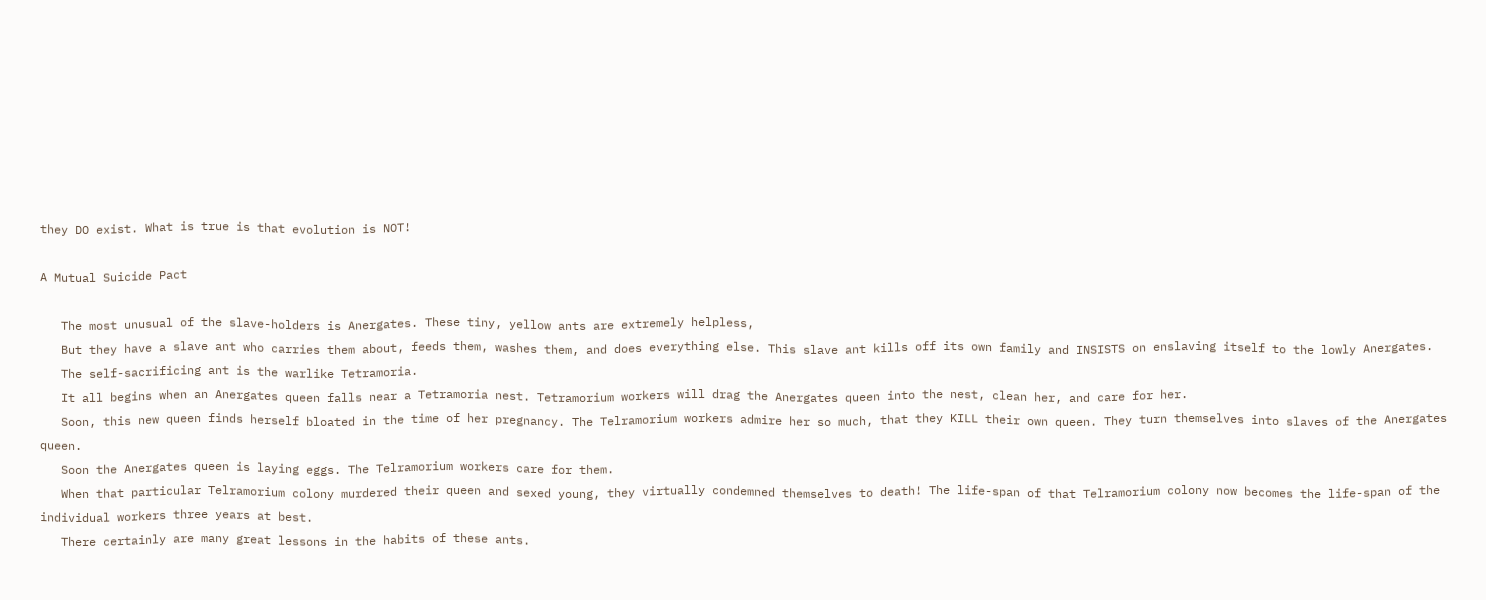they DO exist. What is true is that evolution is NOT!

A Mutual Suicide Pact

   The most unusual of the slave-holders is Anergates. These tiny, yellow ants are extremely helpless,
   But they have a slave ant who carries them about, feeds them, washes them, and does everything else. This slave ant kills off its own family and INSISTS on enslaving itself to the lowly Anergates.
   The self-sacrificing ant is the warlike Tetramoria.
   It all begins when an Anergates queen falls near a Tetramoria nest. Tetramorium workers will drag the Anergates queen into the nest, clean her, and care for her.
   Soon, this new queen finds herself bloated in the time of her pregnancy. The Telramorium workers admire her so much, that they KILL their own queen. They turn themselves into slaves of the Anergates queen.
   Soon the Anergates queen is laying eggs. The Telramorium workers care for them.
   When that particular Telramorium colony murdered their queen and sexed young, they virtually condemned themselves to death! The life-span of that Telramorium colony now becomes the life-span of the individual workers three years at best.
   There certainly are many great lessons in the habits of these ants.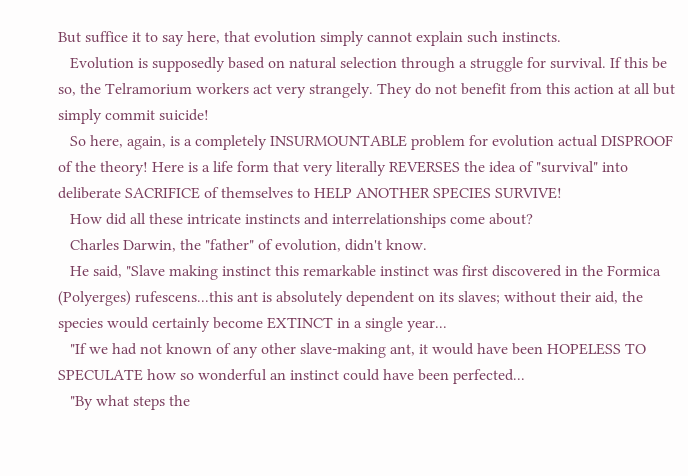But suffice it to say here, that evolution simply cannot explain such instincts.
   Evolution is supposedly based on natural selection through a struggle for survival. If this be so, the Telramorium workers act very strangely. They do not benefit from this action at all but simply commit suicide!
   So here, again, is a completely INSURMOUNTABLE problem for evolution actual DISPROOF of the theory! Here is a life form that very literally REVERSES the idea of "survival" into deliberate SACRIFICE of themselves to HELP ANOTHER SPECIES SURVIVE!
   How did all these intricate instincts and interrelationships come about?
   Charles Darwin, the "father" of evolution, didn't know.
   He said, "Slave making instinct this remarkable instinct was first discovered in the Formica (Polyerges) rufescens...this ant is absolutely dependent on its slaves; without their aid, the species would certainly become EXTINCT in a single year...
   "If we had not known of any other slave-making ant, it would have been HOPELESS TO SPECULATE how so wonderful an instinct could have been perfected...
   "By what steps the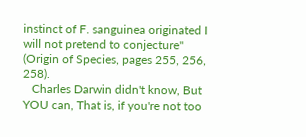instinct of F. sanguinea originated I will not pretend to conjecture" (Origin of Species, pages 255, 256, 258).
   Charles Darwin didn't know, But YOU can, That is, if you're not too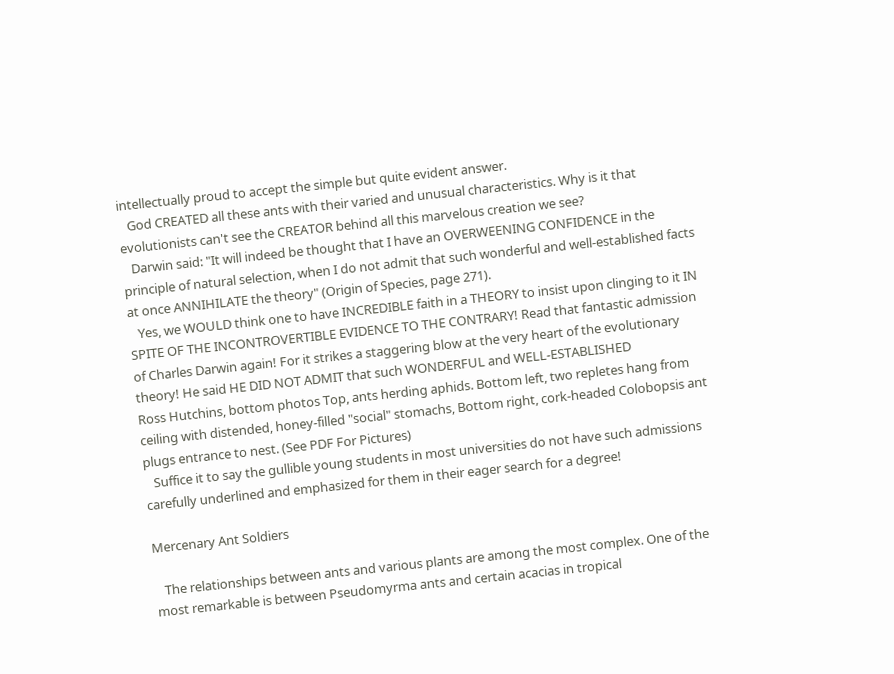intellectually proud to accept the simple but quite evident answer.
   God CREATED all these ants with their varied and unusual characteristics. Why is it that evolutionists can't see the CREATOR behind all this marvelous creation we see?
   Darwin said: "It will indeed be thought that I have an OVERWEENING CONFIDENCE in the principle of natural selection, when I do not admit that such wonderful and well-established facts at once ANNIHILATE the theory" (Origin of Species, page 271).
   Yes, we WOULD think one to have INCREDIBLE faith in a THEORY to insist upon clinging to it IN SPITE OF THE INCONTROVERTIBLE EVIDENCE TO THE CONTRARY! Read that fantastic admission of Charles Darwin again! For it strikes a staggering blow at the very heart of the evolutionary theory! He said HE DID NOT ADMIT that such WONDERFUL and WELL-ESTABLISHED
Ross Hutchins, bottom photos Top, ants herding aphids. Bottom left, two repletes hang from ceiling with distended, honey-filled "social" stomachs, Bottom right, cork-headed Colobopsis ant plugs entrance to nest. (See PDF For Pictures)
   Suffice it to say the gullible young students in most universities do not have such admissions carefully underlined and emphasized for them in their eager search for a degree!

Mercenary Ant Soldiers

   The relationships between ants and various plants are among the most complex. One of the most remarkable is between Pseudomyrma ants and certain acacias in tropical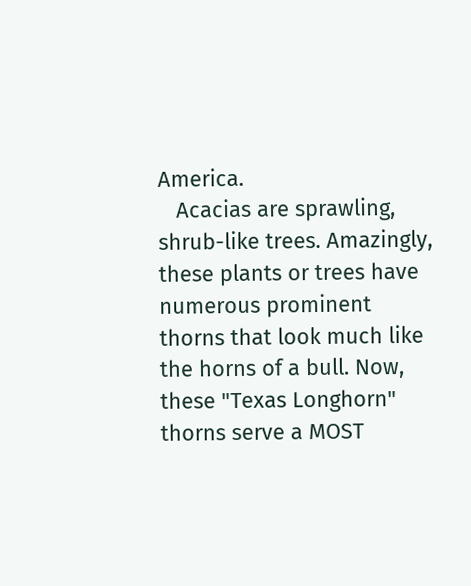America.
   Acacias are sprawling, shrub-like trees. Amazingly, these plants or trees have numerous prominent thorns that look much like the horns of a bull. Now, these "Texas Longhorn" thorns serve a MOST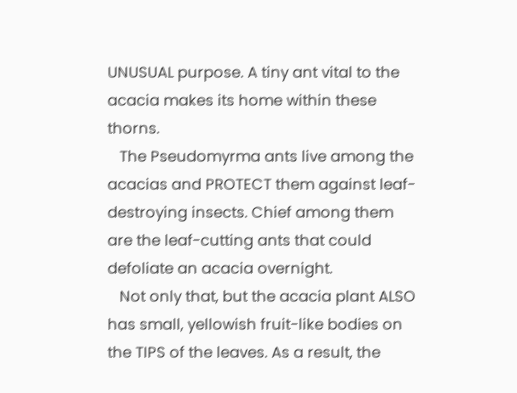UNUSUAL purpose. A tiny ant vital to the acacia makes its home within these thorns.
   The Pseudomyrma ants live among the acacias and PROTECT them against leaf-destroying insects. Chief among them are the leaf-cutting ants that could defoliate an acacia overnight.
   Not only that, but the acacia plant ALSO has small, yellowish fruit-like bodies on the TIPS of the leaves. As a result, the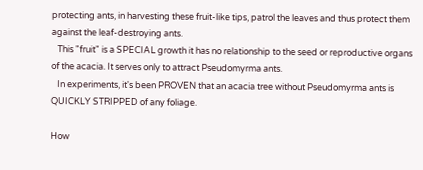protecting ants, in harvesting these fruit-like tips, patrol the leaves and thus protect them against the leaf-destroying ants.
   This "fruit" is a SPECIAL growth it has no relationship to the seed or reproductive organs of the acacia. It serves only to attract Pseudomyrma ants.
   In experiments, it's been PROVEN that an acacia tree without Pseudomyrma ants is QUICKLY STRIPPED of any foliage.

How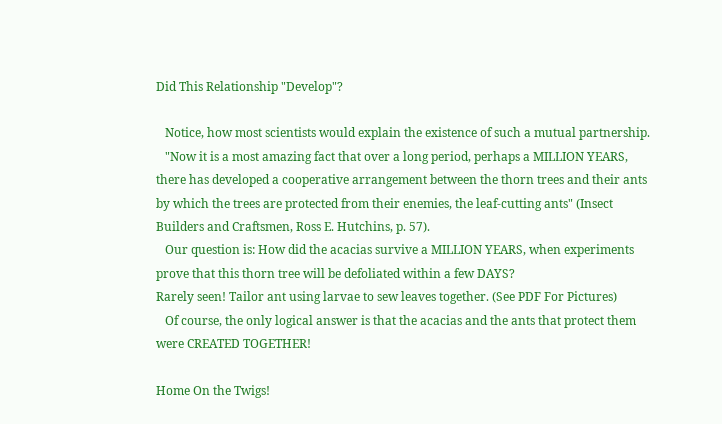Did This Relationship "Develop"?

   Notice, how most scientists would explain the existence of such a mutual partnership.
   "Now it is a most amazing fact that over a long period, perhaps a MILLION YEARS, there has developed a cooperative arrangement between the thorn trees and their ants by which the trees are protected from their enemies, the leaf-cutting ants" (Insect Builders and Craftsmen, Ross E. Hutchins, p. 57).
   Our question is: How did the acacias survive a MILLION YEARS, when experiments prove that this thorn tree will be defoliated within a few DAYS?
Rarely seen! Tailor ant using larvae to sew leaves together. (See PDF For Pictures)
   Of course, the only logical answer is that the acacias and the ants that protect them were CREATED TOGETHER!

Home On the Twigs!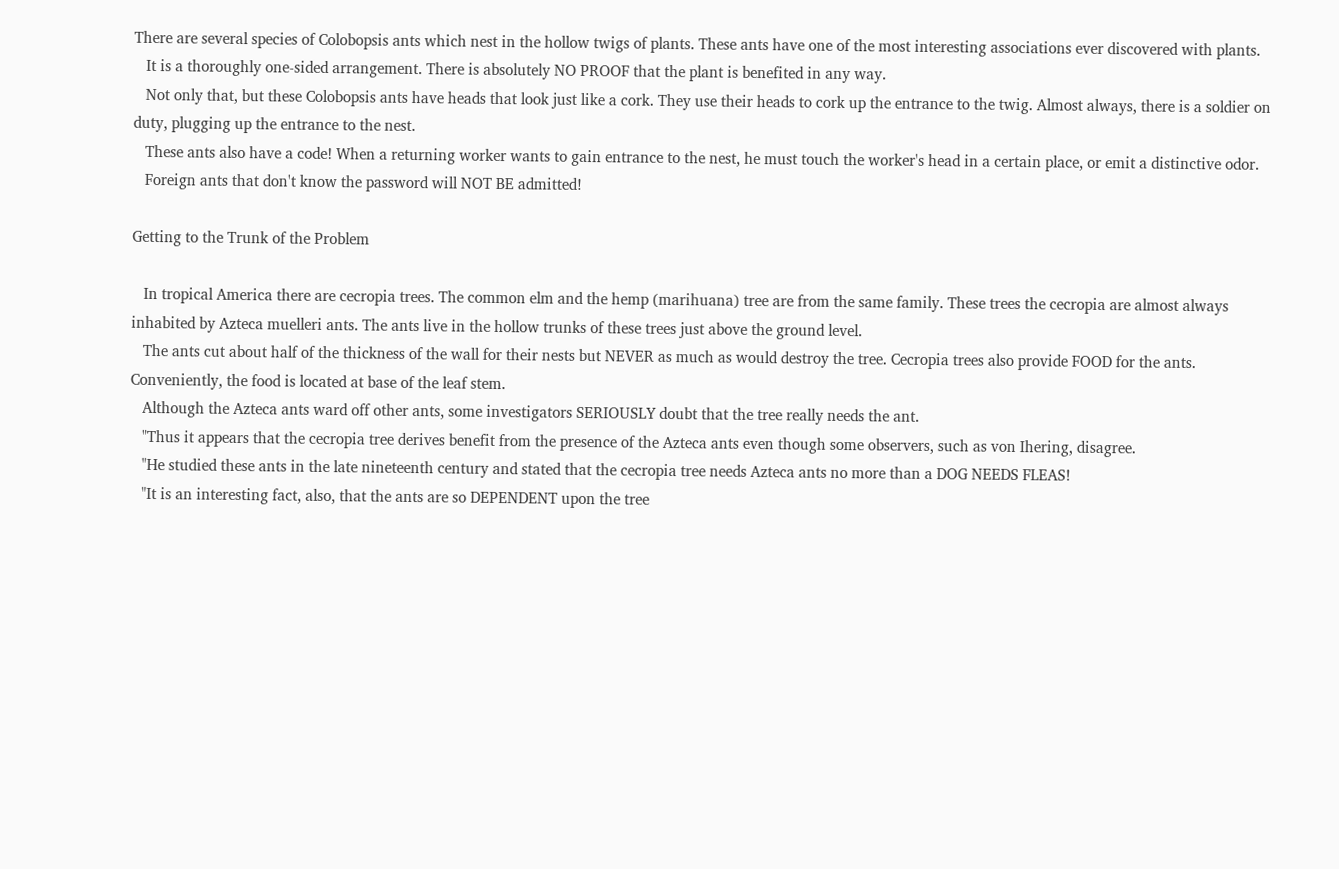There are several species of Colobopsis ants which nest in the hollow twigs of plants. These ants have one of the most interesting associations ever discovered with plants.
   It is a thoroughly one-sided arrangement. There is absolutely NO PROOF that the plant is benefited in any way.
   Not only that, but these Colobopsis ants have heads that look just like a cork. They use their heads to cork up the entrance to the twig. Almost always, there is a soldier on duty, plugging up the entrance to the nest.
   These ants also have a code! When a returning worker wants to gain entrance to the nest, he must touch the worker's head in a certain place, or emit a distinctive odor.
   Foreign ants that don't know the password will NOT BE admitted!

Getting to the Trunk of the Problem

   In tropical America there are cecropia trees. The common elm and the hemp (marihuana) tree are from the same family. These trees the cecropia are almost always inhabited by Azteca muelleri ants. The ants live in the hollow trunks of these trees just above the ground level.
   The ants cut about half of the thickness of the wall for their nests but NEVER as much as would destroy the tree. Cecropia trees also provide FOOD for the ants. Conveniently, the food is located at base of the leaf stem.
   Although the Azteca ants ward off other ants, some investigators SERIOUSLY doubt that the tree really needs the ant.
   "Thus it appears that the cecropia tree derives benefit from the presence of the Azteca ants even though some observers, such as von Ihering, disagree.
   "He studied these ants in the late nineteenth century and stated that the cecropia tree needs Azteca ants no more than a DOG NEEDS FLEAS!
   "It is an interesting fact, also, that the ants are so DEPENDENT upon the tree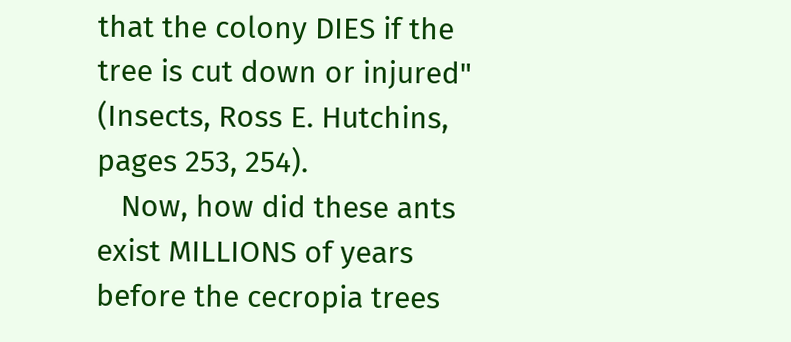that the colony DIES if the tree is cut down or injured" (Insects, Ross E. Hutchins, pages 253, 254).
   Now, how did these ants exist MILLIONS of years before the cecropia trees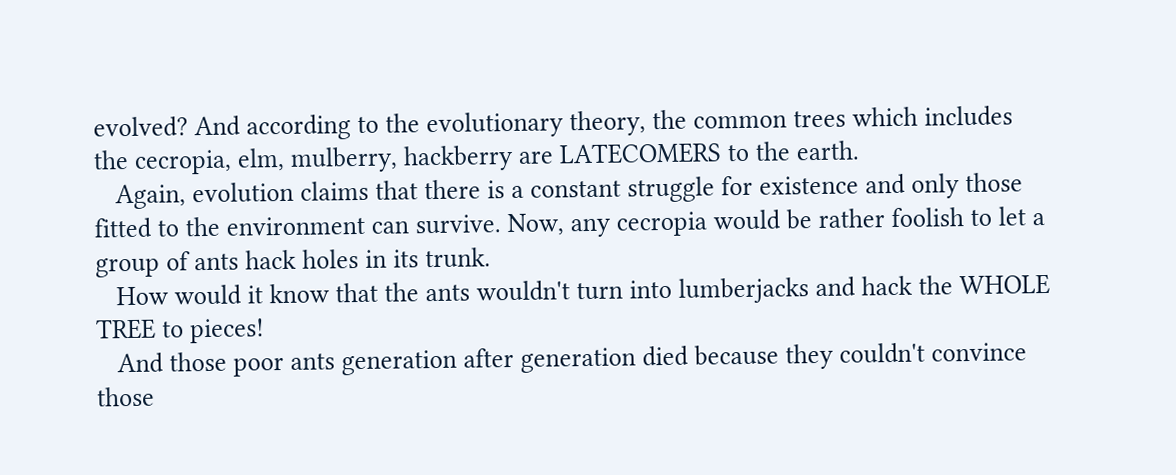evolved? And according to the evolutionary theory, the common trees which includes the cecropia, elm, mulberry, hackberry are LATECOMERS to the earth.
   Again, evolution claims that there is a constant struggle for existence and only those fitted to the environment can survive. Now, any cecropia would be rather foolish to let a group of ants hack holes in its trunk.
   How would it know that the ants wouldn't turn into lumberjacks and hack the WHOLE TREE to pieces!
   And those poor ants generation after generation died because they couldn't convince those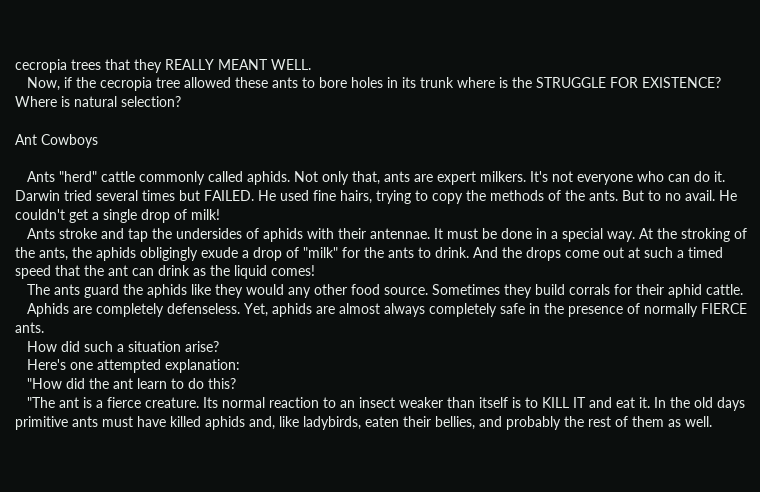cecropia trees that they REALLY MEANT WELL.
   Now, if the cecropia tree allowed these ants to bore holes in its trunk where is the STRUGGLE FOR EXISTENCE? Where is natural selection?

Ant Cowboys

   Ants "herd" cattle commonly called aphids. Not only that, ants are expert milkers. It's not everyone who can do it. Darwin tried several times but FAILED. He used fine hairs, trying to copy the methods of the ants. But to no avail. He couldn't get a single drop of milk!
   Ants stroke and tap the undersides of aphids with their antennae. It must be done in a special way. At the stroking of the ants, the aphids obligingly exude a drop of "milk" for the ants to drink. And the drops come out at such a timed speed that the ant can drink as the liquid comes!
   The ants guard the aphids like they would any other food source. Sometimes they build corrals for their aphid cattle.
   Aphids are completely defenseless. Yet, aphids are almost always completely safe in the presence of normally FIERCE ants.
   How did such a situation arise?
   Here's one attempted explanation:
   "How did the ant learn to do this?
   "The ant is a fierce creature. Its normal reaction to an insect weaker than itself is to KILL IT and eat it. In the old days primitive ants must have killed aphids and, like ladybirds, eaten their bellies, and probably the rest of them as well.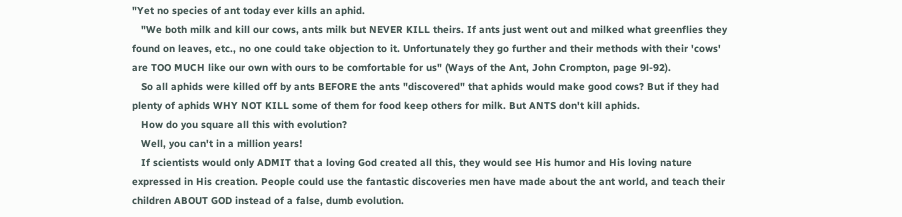"Yet no species of ant today ever kills an aphid.
   "We both milk and kill our cows, ants milk but NEVER KILL theirs. If ants just went out and milked what greenflies they found on leaves, etc., no one could take objection to it. Unfortunately they go further and their methods with their 'cows' are TOO MUCH like our own with ours to be comfortable for us" (Ways of the Ant, John Crompton, page 9l-92).
   So all aphids were killed off by ants BEFORE the ants "discovered" that aphids would make good cows? But if they had plenty of aphids WHY NOT KILL some of them for food keep others for milk. But ANTS don't kill aphids.
   How do you square all this with evolution?
   Well, you can't in a million years!
   If scientists would only ADMIT that a loving God created all this, they would see His humor and His loving nature expressed in His creation. People could use the fantastic discoveries men have made about the ant world, and teach their children ABOUT GOD instead of a false, dumb evolution.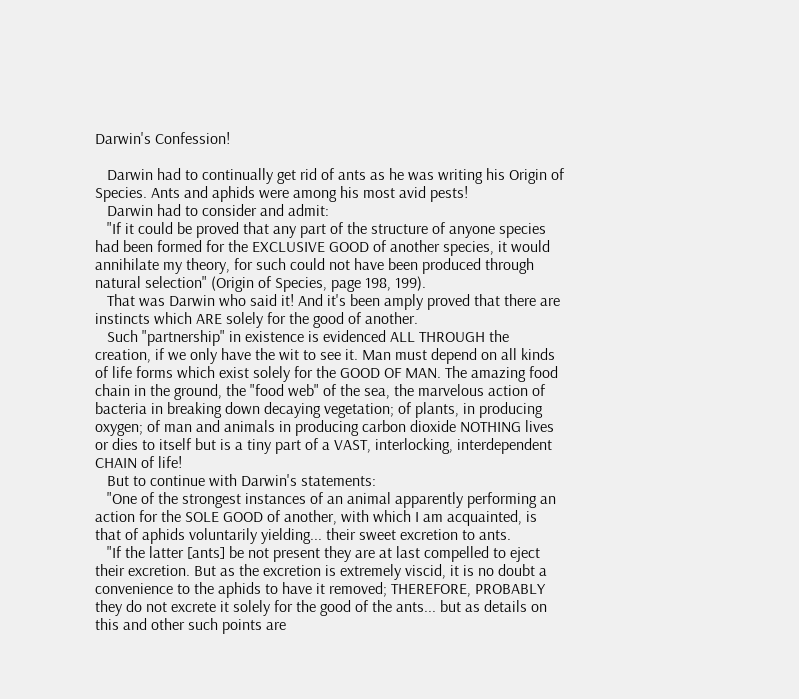Darwin's Confession!

   Darwin had to continually get rid of ants as he was writing his Origin of Species. Ants and aphids were among his most avid pests!
   Darwin had to consider and admit:
   "If it could be proved that any part of the structure of anyone species had been formed for the EXCLUSIVE GOOD of another species, it would annihilate my theory, for such could not have been produced through natural selection" (Origin of Species, page 198, 199).
   That was Darwin who said it! And it's been amply proved that there are instincts which ARE solely for the good of another.
   Such "partnership" in existence is evidenced ALL THROUGH the creation, if we only have the wit to see it. Man must depend on all kinds of life forms which exist solely for the GOOD OF MAN. The amazing food chain in the ground, the "food web" of the sea, the marvelous action of bacteria in breaking down decaying vegetation; of plants, in producing oxygen; of man and animals in producing carbon dioxide NOTHING lives or dies to itself but is a tiny part of a VAST, interlocking, interdependent CHAIN of life!
   But to continue with Darwin's statements:
   "One of the strongest instances of an animal apparently performing an action for the SOLE GOOD of another, with which I am acquainted, is that of aphids voluntarily yielding... their sweet excretion to ants.
   "If the latter [ants] be not present they are at last compelled to eject their excretion. But as the excretion is extremely viscid, it is no doubt a convenience to the aphids to have it removed; THEREFORE, PROBABLY they do not excrete it solely for the good of the ants... but as details on this and other such points are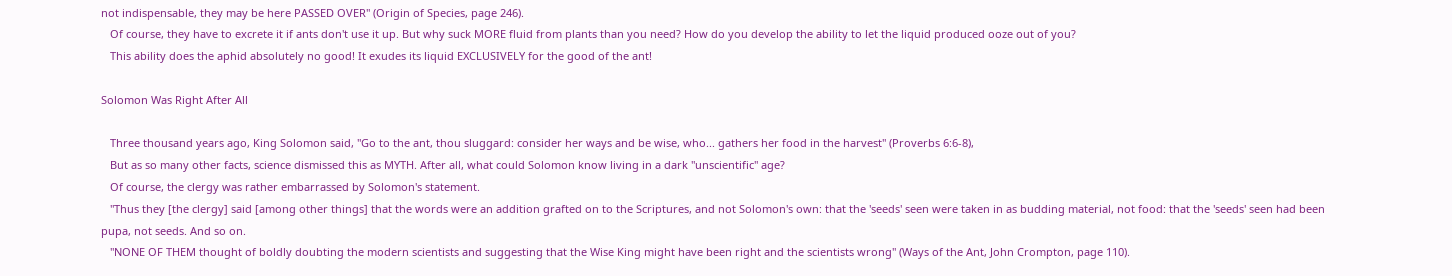not indispensable, they may be here PASSED OVER" (Origin of Species, page 246).
   Of course, they have to excrete it if ants don't use it up. But why suck MORE fluid from plants than you need? How do you develop the ability to let the liquid produced ooze out of you?
   This ability does the aphid absolutely no good! It exudes its liquid EXCLUSIVELY for the good of the ant!

Solomon Was Right After All

   Three thousand years ago, King Solomon said, "Go to the ant, thou sluggard: consider her ways and be wise, who... gathers her food in the harvest" (Proverbs 6:6-8),
   But as so many other facts, science dismissed this as MYTH. After all, what could Solomon know living in a dark "unscientific" age?
   Of course, the clergy was rather embarrassed by Solomon's statement.
   "Thus they [the clergy] said [among other things] that the words were an addition grafted on to the Scriptures, and not Solomon's own: that the 'seeds' seen were taken in as budding material, not food: that the 'seeds' seen had been pupa, not seeds. And so on.
   "NONE OF THEM thought of boldly doubting the modern scientists and suggesting that the Wise King might have been right and the scientists wrong" (Ways of the Ant, John Crompton, page 110).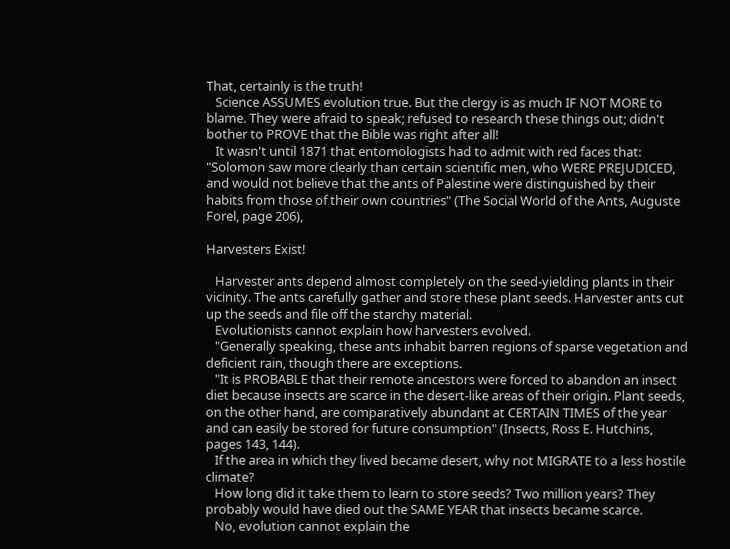That, certainly is the truth!
   Science ASSUMES evolution true. But the clergy is as much IF NOT MORE to blame. They were afraid to speak; refused to research these things out; didn't bother to PROVE that the Bible was right after all!
   It wasn't until 1871 that entomologists had to admit with red faces that: "Solomon saw more clearly than certain scientific men, who WERE PREJUDICED, and would not believe that the ants of Palestine were distinguished by their habits from those of their own countries" (The Social World of the Ants, Auguste Forel, page 206),

Harvesters Exist!

   Harvester ants depend almost completely on the seed-yielding plants in their vicinity. The ants carefully gather and store these plant seeds. Harvester ants cut up the seeds and file off the starchy material.
   Evolutionists cannot explain how harvesters evolved.
   "Generally speaking, these ants inhabit barren regions of sparse vegetation and deficient rain, though there are exceptions.
   "It is PROBABLE that their remote ancestors were forced to abandon an insect diet because insects are scarce in the desert-like areas of their origin. Plant seeds, on the other hand, are comparatively abundant at CERTAIN TIMES of the year and can easily be stored for future consumption" (Insects, Ross E. Hutchins, pages 143, 144).
   If the area in which they lived became desert, why not MIGRATE to a less hostile climate?
   How long did it take them to learn to store seeds? Two million years? They probably would have died out the SAME YEAR that insects became scarce.
   No, evolution cannot explain the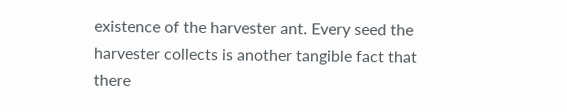existence of the harvester ant. Every seed the harvester collects is another tangible fact that there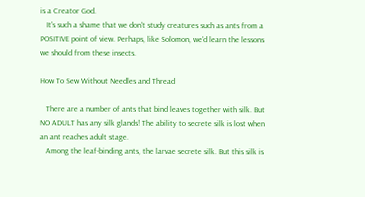is a Creator God.
   It's such a shame that we don't study creatures such as ants from a POSITIVE point of view. Perhaps, like Solomon, we'd learn the lessons we should from these insects.

How To Sew Without Needles and Thread

   There are a number of ants that bind leaves together with silk. But NO ADULT has any silk glands! The ability to secrete silk is lost when an ant reaches adult stage.
   Among the leaf-binding ants, the larvae secrete silk. But this silk is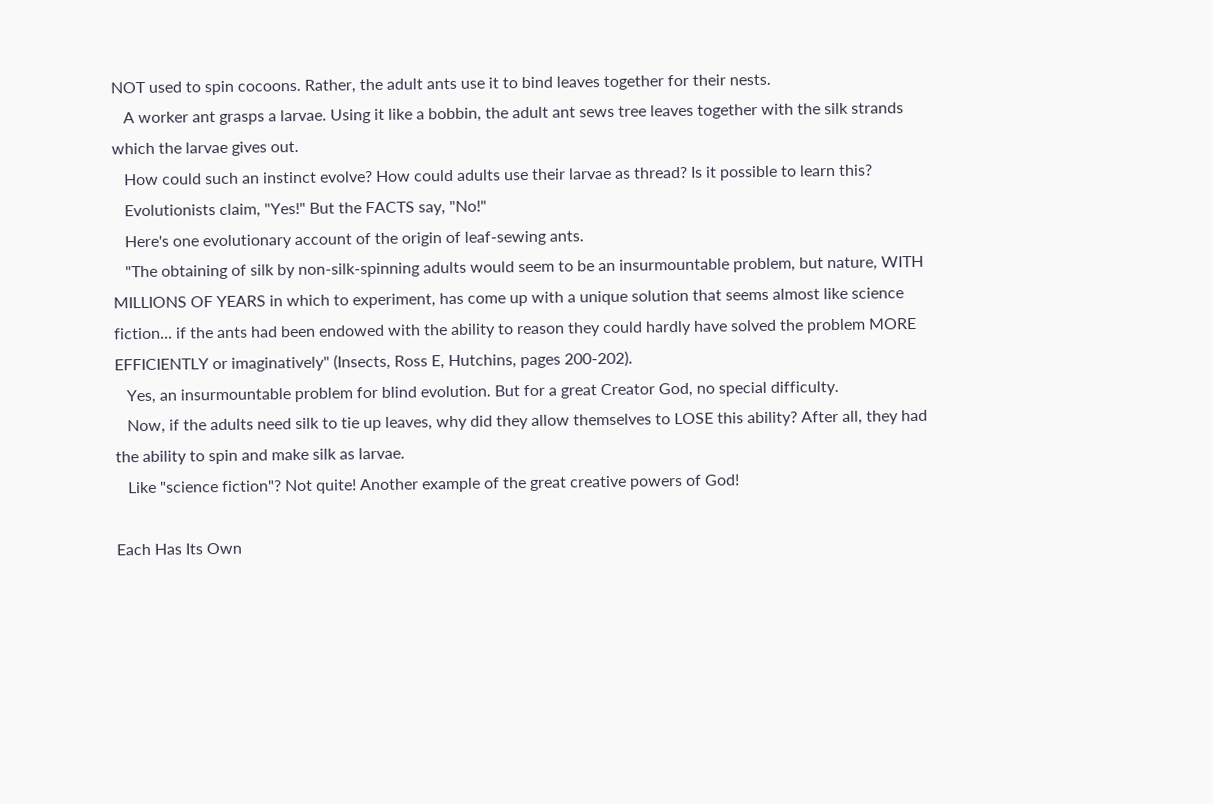NOT used to spin cocoons. Rather, the adult ants use it to bind leaves together for their nests.
   A worker ant grasps a larvae. Using it like a bobbin, the adult ant sews tree leaves together with the silk strands which the larvae gives out.
   How could such an instinct evolve? How could adults use their larvae as thread? Is it possible to learn this?
   Evolutionists claim, "Yes!" But the FACTS say, "No!"
   Here's one evolutionary account of the origin of leaf-sewing ants.
   "The obtaining of silk by non-silk-spinning adults would seem to be an insurmountable problem, but nature, WITH MILLIONS OF YEARS in which to experiment, has come up with a unique solution that seems almost like science fiction... if the ants had been endowed with the ability to reason they could hardly have solved the problem MORE EFFICIENTLY or imaginatively" (Insects, Ross E, Hutchins, pages 200-202).
   Yes, an insurmountable problem for blind evolution. But for a great Creator God, no special difficulty.
   Now, if the adults need silk to tie up leaves, why did they allow themselves to LOSE this ability? After all, they had the ability to spin and make silk as larvae.
   Like "science fiction"? Not quite! Another example of the great creative powers of God!

Each Has Its Own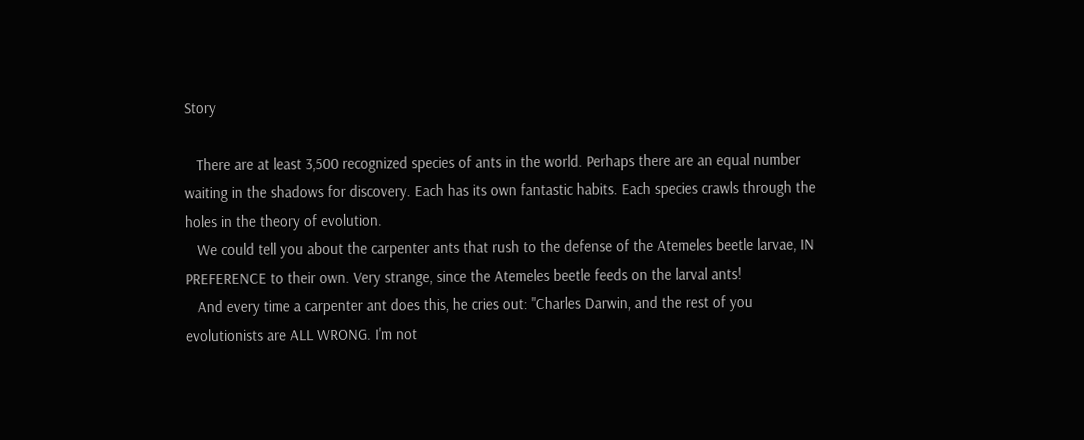Story

   There are at least 3,500 recognized species of ants in the world. Perhaps there are an equal number waiting in the shadows for discovery. Each has its own fantastic habits. Each species crawls through the holes in the theory of evolution.
   We could tell you about the carpenter ants that rush to the defense of the Atemeles beetle larvae, IN PREFERENCE to their own. Very strange, since the Atemeles beetle feeds on the larval ants!
   And every time a carpenter ant does this, he cries out: "Charles Darwin, and the rest of you evolutionists are ALL WRONG. I'm not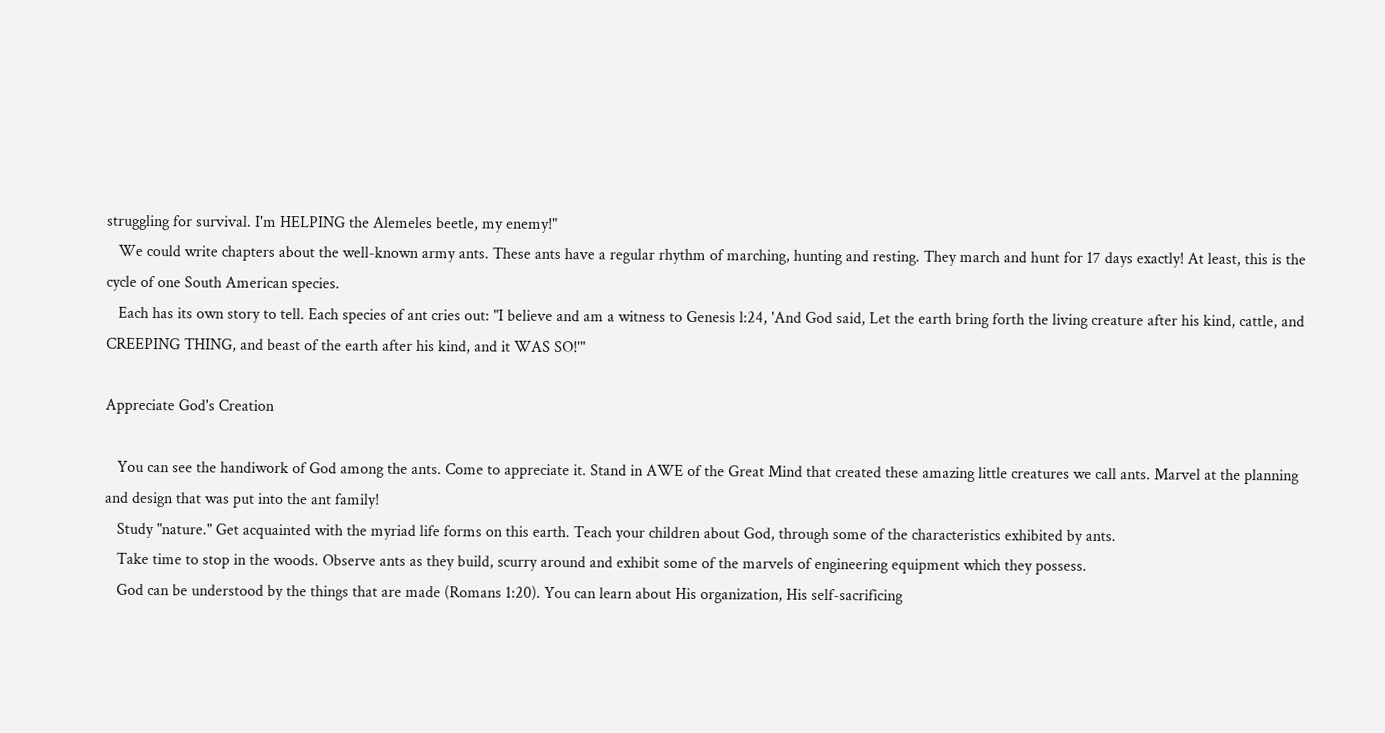struggling for survival. I'm HELPING the Alemeles beetle, my enemy!"
   We could write chapters about the well-known army ants. These ants have a regular rhythm of marching, hunting and resting. They march and hunt for 17 days exactly! At least, this is the cycle of one South American species.
   Each has its own story to tell. Each species of ant cries out: "I believe and am a witness to Genesis l:24, 'And God said, Let the earth bring forth the living creature after his kind, cattle, and CREEPING THING, and beast of the earth after his kind, and it WAS SO!'"

Appreciate God's Creation

   You can see the handiwork of God among the ants. Come to appreciate it. Stand in AWE of the Great Mind that created these amazing little creatures we call ants. Marvel at the planning and design that was put into the ant family!
   Study "nature." Get acquainted with the myriad life forms on this earth. Teach your children about God, through some of the characteristics exhibited by ants.
   Take time to stop in the woods. Observe ants as they build, scurry around and exhibit some of the marvels of engineering equipment which they possess.
   God can be understood by the things that are made (Romans 1:20). You can learn about His organization, His self-sacrificing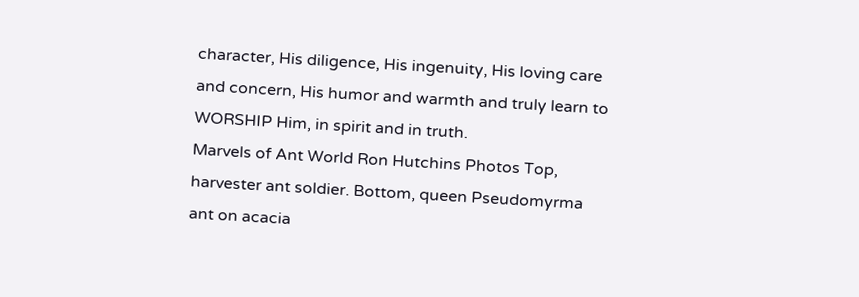character, His diligence, His ingenuity, His loving care and concern, His humor and warmth and truly learn to WORSHIP Him, in spirit and in truth.
Marvels of Ant World Ron Hutchins Photos Top, harvester ant soldier. Bottom, queen Pseudomyrma ant on acacia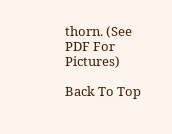thorn. (See PDF For Pictures)

Back To Top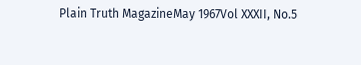Plain Truth MagazineMay 1967Vol XXXII, No.5